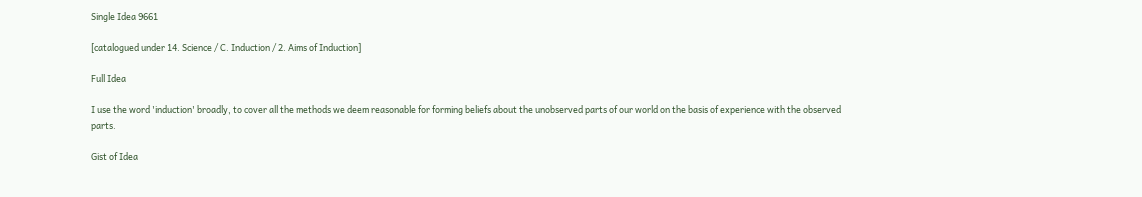Single Idea 9661

[catalogued under 14. Science / C. Induction / 2. Aims of Induction]

Full Idea

I use the word 'induction' broadly, to cover all the methods we deem reasonable for forming beliefs about the unobserved parts of our world on the basis of experience with the observed parts.

Gist of Idea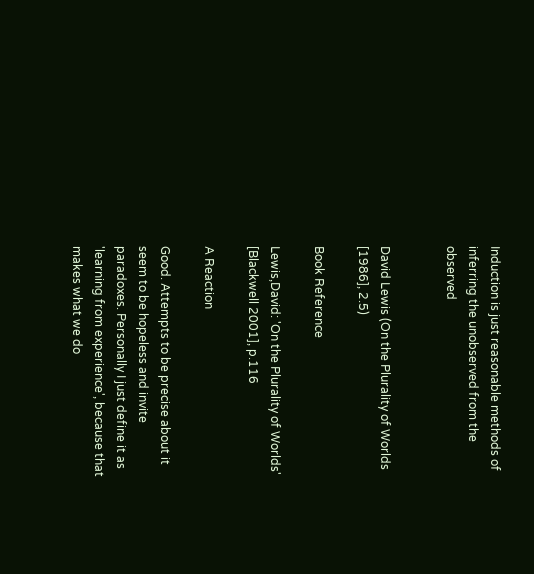Induction is just reasonable methods of inferring the unobserved from the observed


David Lewis (On the Plurality of Worlds [1986], 2.5)

Book Reference

Lewis,David: 'On the Plurality of Worlds' [Blackwell 2001], p.116

A Reaction

Good. Attempts to be precise about it seem to be hopeless and invite paradoxes. Personally I just define it as 'learning from experience', because that makes what we do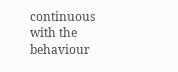continuous with the behaviour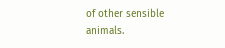of other sensible animals.